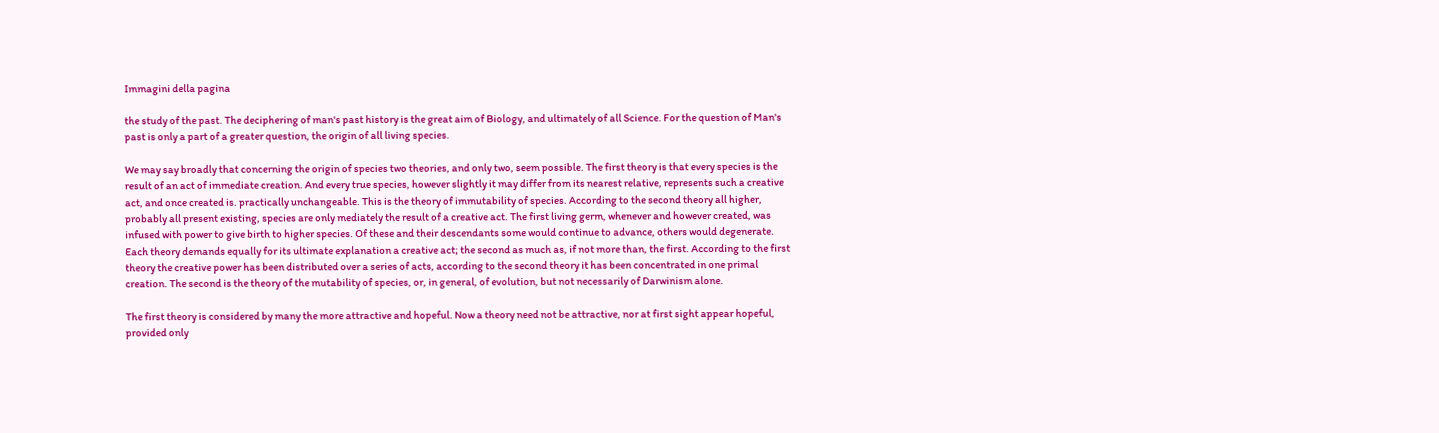Immagini della pagina

the study of the past. The deciphering of man's past history is the great aim of Biology, and ultimately of all Science. For the question of Man's past is only a part of a greater question, the origin of all living species.

We may say broadly that concerning the origin of species two theories, and only two, seem possible. The first theory is that every species is the result of an act of immediate creation. And every true species, however slightly it may differ from its nearest relative, represents such a creative act, and once created is. practically unchangeable. This is the theory of immutability of species. According to the second theory all higher, probably all present existing, species are only mediately the result of a creative act. The first living germ, whenever and however created, was infused with power to give birth to higher species. Of these and their descendants some would continue to advance, others would degenerate. Each theory demands equally for its ultimate explanation a creative act; the second as much as, if not more than, the first. According to the first theory the creative power has been distributed over a series of acts, according to the second theory it has been concentrated in one primal creation. The second is the theory of the mutability of species, or, in general, of evolution, but not necessarily of Darwinism alone.

The first theory is considered by many the more attractive and hopeful. Now a theory need not be attractive, nor at first sight appear hopeful, provided only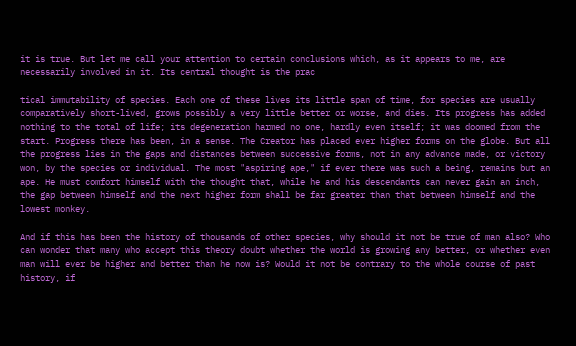it is true. But let me call your attention to certain conclusions which, as it appears to me, are necessarily involved in it. Its central thought is the prac

tical immutability of species. Each one of these lives its little span of time, for species are usually comparatively short-lived, grows possibly a very little better or worse, and dies. Its progress has added nothing to the total of life; its degeneration harmed no one, hardly even itself; it was doomed from the start. Progress there has been, in a sense. The Creator has placed ever higher forms on the globe. But all the progress lies in the gaps and distances between successive forms, not in any advance made, or victory won, by the species or individual. The most "aspiring ape," if ever there was such a being, remains but an ape. He must comfort himself with the thought that, while he and his descendants can never gain an inch, the gap between himself and the next higher form shall be far greater than that between himself and the lowest monkey.

And if this has been the history of thousands of other species, why should it not be true of man also? Who can wonder that many who accept this theory doubt whether the world is growing any better, or whether even man will ever be higher and better than he now is? Would it not be contrary to the whole course of past history, if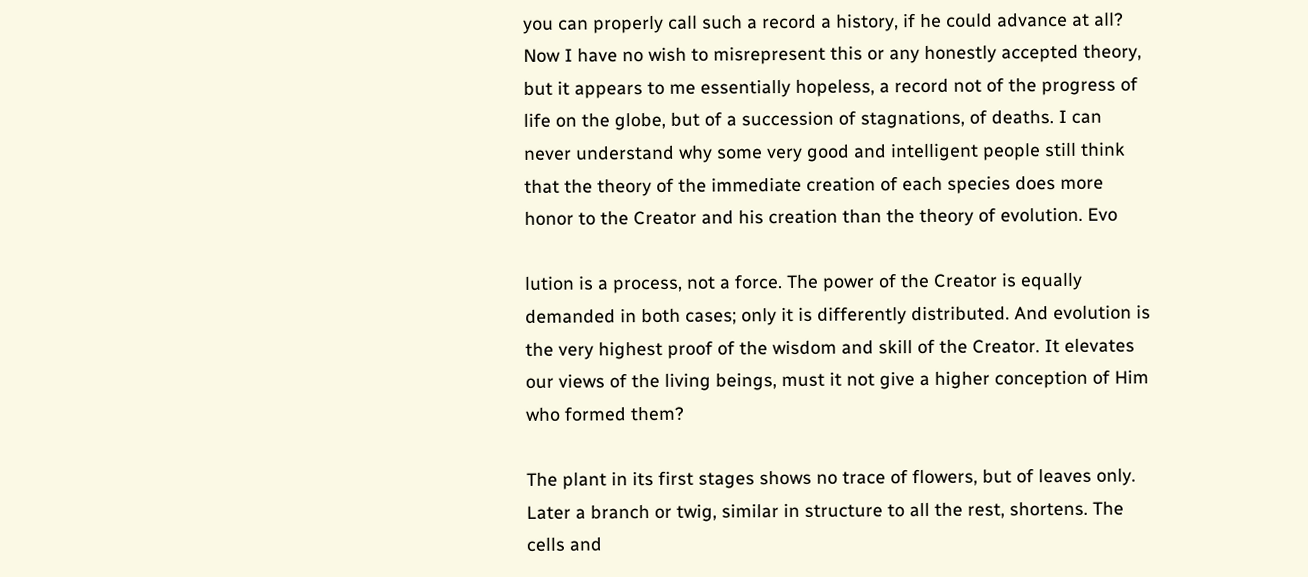you can properly call such a record a history, if he could advance at all? Now I have no wish to misrepresent this or any honestly accepted theory, but it appears to me essentially hopeless, a record not of the progress of life on the globe, but of a succession of stagnations, of deaths. I can never understand why some very good and intelligent people still think that the theory of the immediate creation of each species does more honor to the Creator and his creation than the theory of evolution. Evo

lution is a process, not a force. The power of the Creator is equally demanded in both cases; only it is differently distributed. And evolution is the very highest proof of the wisdom and skill of the Creator. It elevates our views of the living beings, must it not give a higher conception of Him who formed them?

The plant in its first stages shows no trace of flowers, but of leaves only. Later a branch or twig, similar in structure to all the rest, shortens. The cells and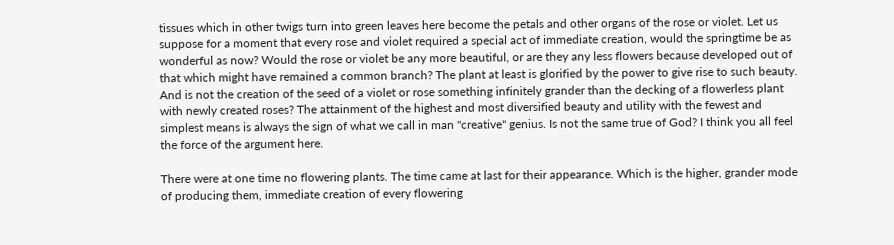tissues which in other twigs turn into green leaves here become the petals and other organs of the rose or violet. Let us suppose for a moment that every rose and violet required a special act of immediate creation, would the springtime be as wonderful as now? Would the rose or violet be any more beautiful, or are they any less flowers because developed out of that which might have remained a common branch? The plant at least is glorified by the power to give rise to such beauty. And is not the creation of the seed of a violet or rose something infinitely grander than the decking of a flowerless plant with newly created roses? The attainment of the highest and most diversified beauty and utility with the fewest and simplest means is always the sign of what we call in man "creative" genius. Is not the same true of God? I think you all feel the force of the argument here.

There were at one time no flowering plants. The time came at last for their appearance. Which is the higher, grander mode of producing them, immediate creation of every flowering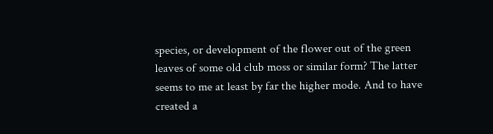species, or development of the flower out of the green leaves of some old club moss or similar form? The latter seems to me at least by far the higher mode. And to have created a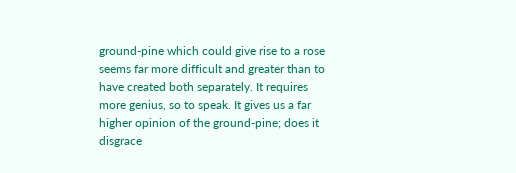ground-pine which could give rise to a rose seems far more difficult and greater than to have created both separately. It requires more genius, so to speak. It gives us a far higher opinion of the ground-pine; does it disgrace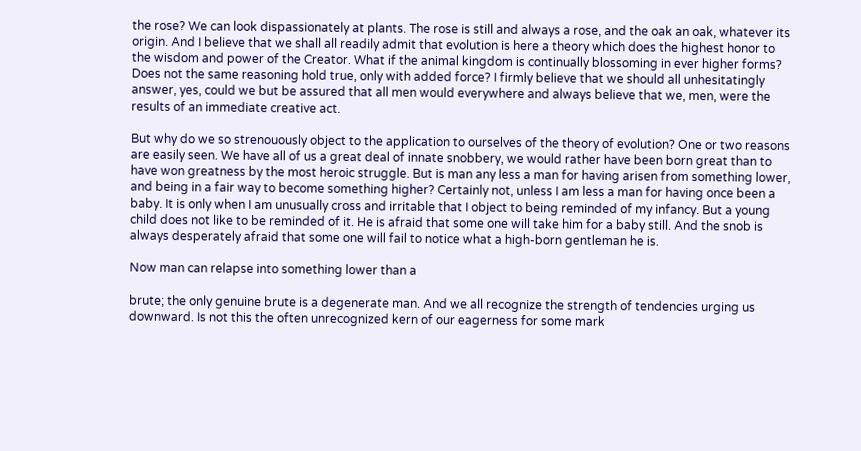the rose? We can look dispassionately at plants. The rose is still and always a rose, and the oak an oak, whatever its origin. And I believe that we shall all readily admit that evolution is here a theory which does the highest honor to the wisdom and power of the Creator. What if the animal kingdom is continually blossoming in ever higher forms? Does not the same reasoning hold true, only with added force? I firmly believe that we should all unhesitatingly answer, yes, could we but be assured that all men would everywhere and always believe that we, men, were the results of an immediate creative act.

But why do we so strenouously object to the application to ourselves of the theory of evolution? One or two reasons are easily seen. We have all of us a great deal of innate snobbery, we would rather have been born great than to have won greatness by the most heroic struggle. But is man any less a man for having arisen from something lower, and being in a fair way to become something higher? Certainly not, unless I am less a man for having once been a baby. It is only when I am unusually cross and irritable that I object to being reminded of my infancy. But a young child does not like to be reminded of it. He is afraid that some one will take him for a baby still. And the snob is always desperately afraid that some one will fail to notice what a high-born gentleman he is.

Now man can relapse into something lower than a

brute; the only genuine brute is a degenerate man. And we all recognize the strength of tendencies urging us downward. Is not this the often unrecognized kern of our eagerness for some mark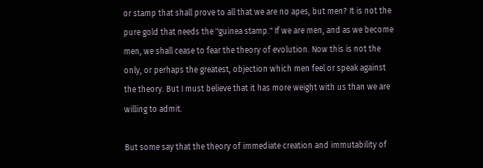or stamp that shall prove to all that we are no apes, but men? It is not the pure gold that needs the "guinea stamp." If we are men, and as we become men, we shall cease to fear the theory of evolution. Now this is not the only, or perhaps the greatest, objection which men feel or speak against the theory. But I must believe that it has more weight with us than we are willing to admit.

But some say that the theory of immediate creation and immutability of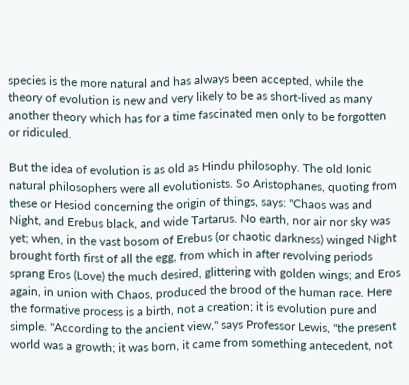species is the more natural and has always been accepted, while the theory of evolution is new and very likely to be as short-lived as many another theory which has for a time fascinated men only to be forgotten or ridiculed.

But the idea of evolution is as old as Hindu philosophy. The old Ionic natural philosophers were all evolutionists. So Aristophanes, quoting from these or Hesiod concerning the origin of things, says: "Chaos was and Night, and Erebus black, and wide Tartarus. No earth, nor air nor sky was yet; when, in the vast bosom of Erebus (or chaotic darkness) winged Night brought forth first of all the egg, from which in after revolving periods sprang Eros (Love) the much desired, glittering with golden wings; and Eros again, in union with Chaos, produced the brood of the human race. Here the formative process is a birth, not a creation; it is evolution pure and simple. "According to the ancient view," says Professor Lewis, "the present world was a growth; it was born, it came from something antecedent, not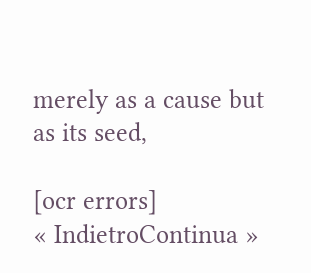merely as a cause but as its seed,

[ocr errors]
« IndietroContinua »